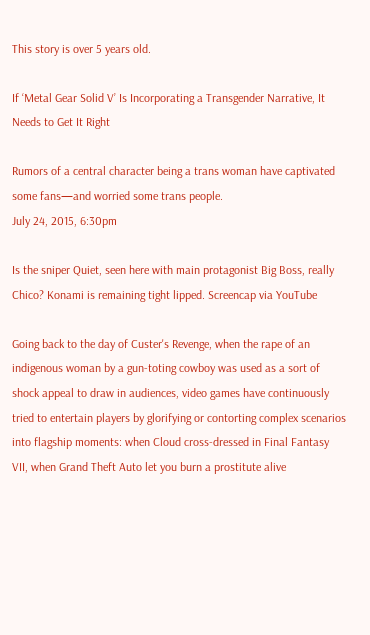This story is over 5 years old.

If ‘Metal Gear Solid V’ Is Incorporating a Transgender Narrative, It Needs to Get It Right

Rumors of a central character being a trans woman have captivated some fans—and worried some trans people.
July 24, 2015, 6:30pm

Is the sniper Quiet, seen here with main protagonist Big Boss, really Chico? Konami is remaining tight lipped. Screencap via YouTube

Going back to the day of Custer's Revenge, when the rape of an indigenous woman by a gun-toting cowboy was used as a sort of shock appeal to draw in audiences, video games have continuously tried to entertain players by glorifying or contorting complex scenarios into flagship moments: when Cloud cross-dressed in Final Fantasy VII, when Grand Theft Auto let you burn a prostitute alive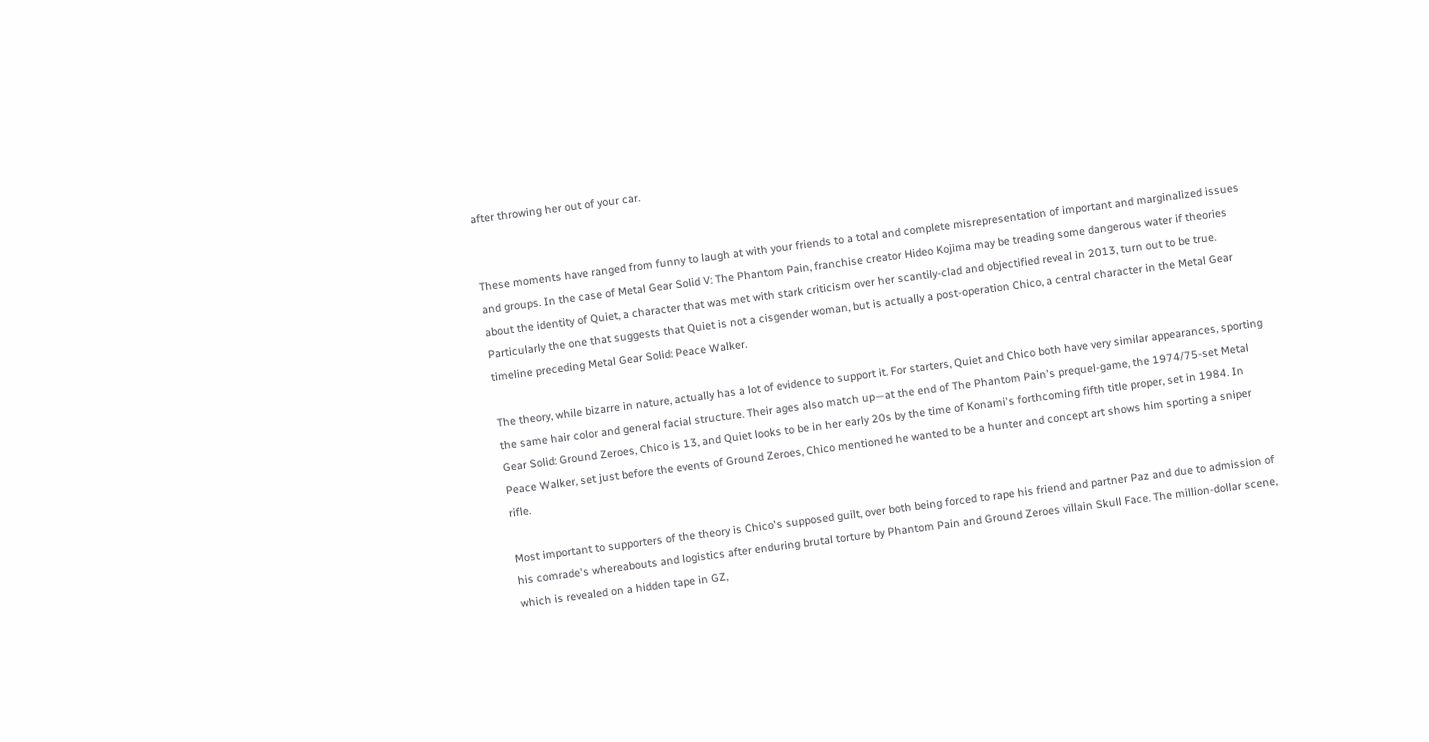after throwing her out of your car.


These moments have ranged from funny to laugh at with your friends to a total and complete misrepresentation of important and marginalized issues and groups. In the case of Metal Gear Solid V: The Phantom Pain, franchise creator Hideo Kojima may be treading some dangerous water if theories about the identity of Quiet, a character that was met with stark criticism over her scantily-clad and objectified reveal in 2013, turn out to be true. Particularly the one that suggests that Quiet is not a cisgender woman, but is actually a post-operation Chico, a central character in the Metal Gear timeline preceding Metal Gear Solid: Peace Walker.

The theory, while bizarre in nature, actually has a lot of evidence to support it. For starters, Quiet and Chico both have very similar appearances, sporting the same hair color and general facial structure. Their ages also match up—at the end of The Phantom Pain's prequel-game, the 1974/75-set Metal Gear Solid: Ground Zeroes, Chico is 13, and Quiet looks to be in her early 20s by the time of Konami's forthcoming fifth title proper, set in 1984. In Peace Walker, set just before the events of Ground Zeroes, Chico mentioned he wanted to be a hunter and concept art shows him sporting a sniper rifle.

Most important to supporters of the theory is Chico's supposed guilt, over both being forced to rape his friend and partner Paz and due to admission of his comrade's whereabouts and logistics after enduring brutal torture by Phantom Pain and Ground Zeroes villain Skull Face. The million-dollar scene, which is revealed on a hidden tape in GZ,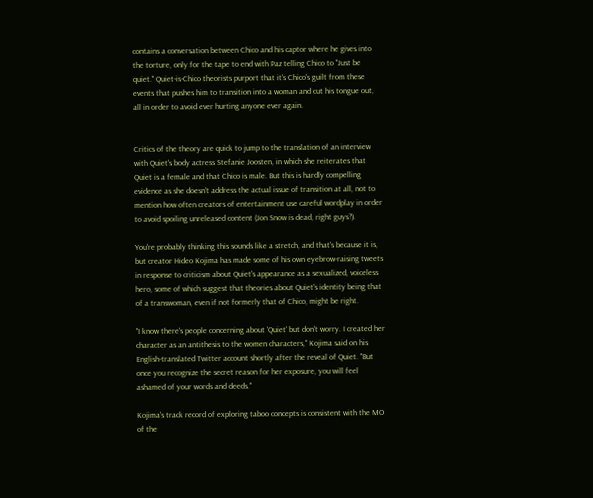contains a conversation between Chico and his captor where he gives into the torture, only for the tape to end with Paz telling Chico to "Just be quiet." Quiet-is-Chico theorists purport that it's Chico's guilt from these events that pushes him to transition into a woman and cut his tongue out, all in order to avoid ever hurting anyone ever again.


Critics of the theory are quick to jump to the translation of an interview with Quiet's body actress Stefanie Joosten, in which she reiterates that Quiet is a female and that Chico is male. But this is hardly compelling evidence as she doesn't address the actual issue of transition at all, not to mention how often creators of entertainment use careful wordplay in order to avoid spoiling unreleased content (Jon Snow is dead, right guys?).

You're probably thinking this sounds like a stretch, and that's because it is, but creator Hideo Kojima has made some of his own eyebrow-raising tweets in response to criticism about Quiet's appearance as a sexualized, voiceless hero, some of which suggest that theories about Quiet's identity being that of a transwoman, even if not formerly that of Chico, might be right.

"I know there's people concerning about 'Quiet' but don't worry. I created her character as an antithesis to the women characters," Kojima said on his English-translated Twitter account shortly after the reveal of Quiet. "But once you recognize the secret reason for her exposure, you will feel ashamed of your words and deeds."

Kojima's track record of exploring taboo concepts is consistent with the MO of the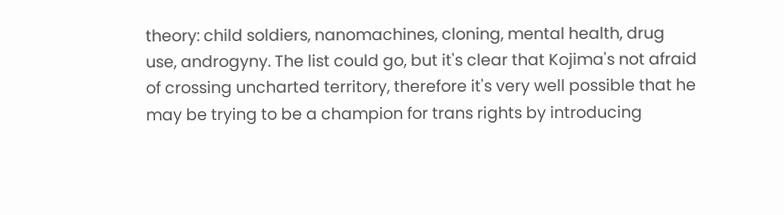theory: child soldiers, nanomachines, cloning, mental health, drug use, androgyny. The list could go, but it's clear that Kojima's not afraid of crossing uncharted territory, therefore it's very well possible that he may be trying to be a champion for trans rights by introducing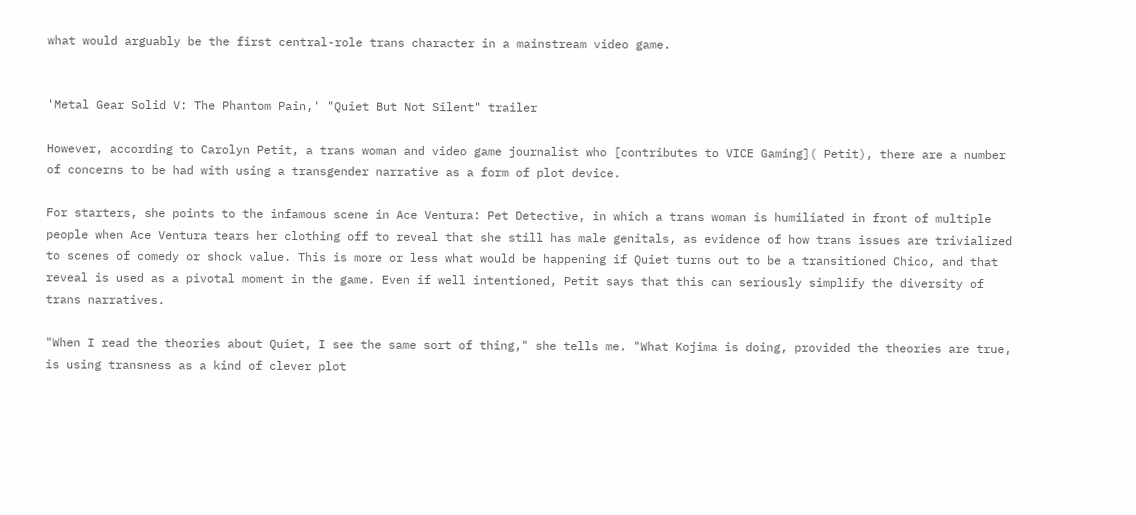what would arguably be the first central-role trans character in a mainstream video game.


'Metal Gear Solid V: The Phantom Pain,' "Quiet But Not Silent" trailer

However, according to Carolyn Petit, a trans woman and video game journalist who [contributes to VICE Gaming]( Petit), there are a number of concerns to be had with using a transgender narrative as a form of plot device.

For starters, she points to the infamous scene in Ace Ventura: Pet Detective, in which a trans woman is humiliated in front of multiple people when Ace Ventura tears her clothing off to reveal that she still has male genitals, as evidence of how trans issues are trivialized to scenes of comedy or shock value. This is more or less what would be happening if Quiet turns out to be a transitioned Chico, and that reveal is used as a pivotal moment in the game. Even if well intentioned, Petit says that this can seriously simplify the diversity of trans narratives.

"When I read the theories about Quiet, I see the same sort of thing," she tells me. "What Kojima is doing, provided the theories are true, is using transness as a kind of clever plot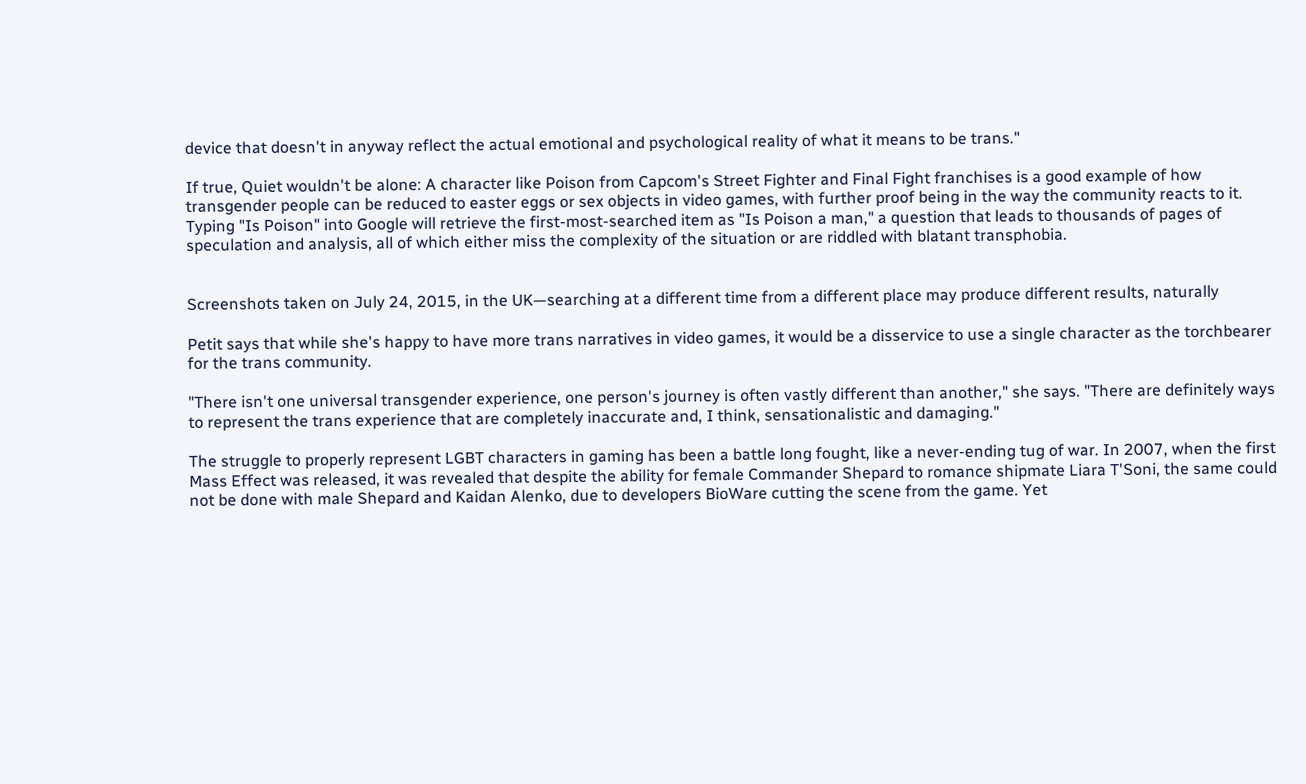device that doesn't in anyway reflect the actual emotional and psychological reality of what it means to be trans."

If true, Quiet wouldn't be alone: A character like Poison from Capcom's Street Fighter and Final Fight franchises is a good example of how transgender people can be reduced to easter eggs or sex objects in video games, with further proof being in the way the community reacts to it. Typing "Is Poison" into Google will retrieve the first-most-searched item as "Is Poison a man," a question that leads to thousands of pages of speculation and analysis, all of which either miss the complexity of the situation or are riddled with blatant transphobia.


Screenshots taken on July 24, 2015, in the UK—searching at a different time from a different place may produce different results, naturally

Petit says that while she's happy to have more trans narratives in video games, it would be a disservice to use a single character as the torchbearer for the trans community.

"There isn't one universal transgender experience, one person's journey is often vastly different than another," she says. "There are definitely ways to represent the trans experience that are completely inaccurate and, I think, sensationalistic and damaging."

The struggle to properly represent LGBT characters in gaming has been a battle long fought, like a never-ending tug of war. In 2007, when the first Mass Effect was released, it was revealed that despite the ability for female Commander Shepard to romance shipmate Liara T'Soni, the same could not be done with male Shepard and Kaidan Alenko, due to developers BioWare cutting the scene from the game. Yet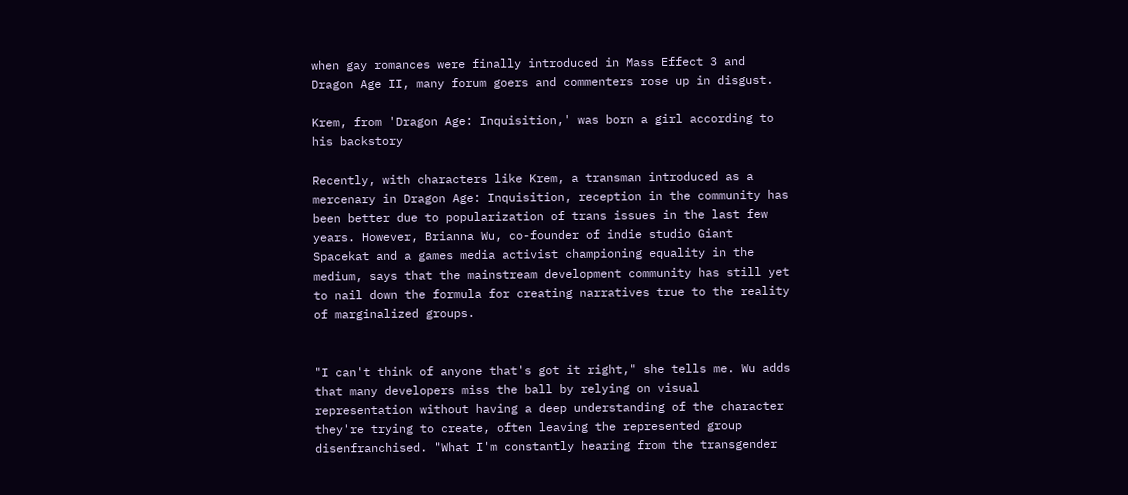when gay romances were finally introduced in Mass Effect 3 and Dragon Age II, many forum goers and commenters rose up in disgust.

Krem, from 'Dragon Age: Inquisition,' was born a girl according to his backstory

Recently, with characters like Krem, a transman introduced as a mercenary in Dragon Age: Inquisition, reception in the community has been better due to popularization of trans issues in the last few years. However, Brianna Wu, co-founder of indie studio Giant Spacekat and a games media activist championing equality in the medium, says that the mainstream development community has still yet to nail down the formula for creating narratives true to the reality of marginalized groups.


"I can't think of anyone that's got it right," she tells me. Wu adds that many developers miss the ball by relying on visual representation without having a deep understanding of the character they're trying to create, often leaving the represented group disenfranchised. "What I'm constantly hearing from the transgender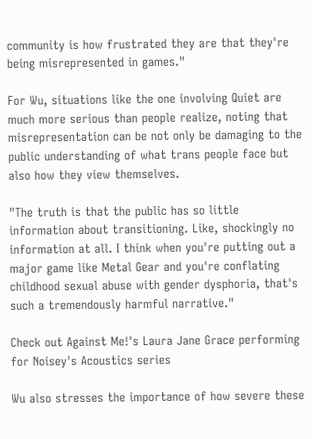community is how frustrated they are that they're being misrepresented in games."

For Wu, situations like the one involving Quiet are much more serious than people realize, noting that misrepresentation can be not only be damaging to the public understanding of what trans people face but also how they view themselves.

"The truth is that the public has so little information about transitioning. Like, shockingly no information at all. I think when you're putting out a major game like Metal Gear and you're conflating childhood sexual abuse with gender dysphoria, that's such a tremendously harmful narrative."

Check out Against Me!'s Laura Jane Grace performing for Noisey's Acoustics series

Wu also stresses the importance of how severe these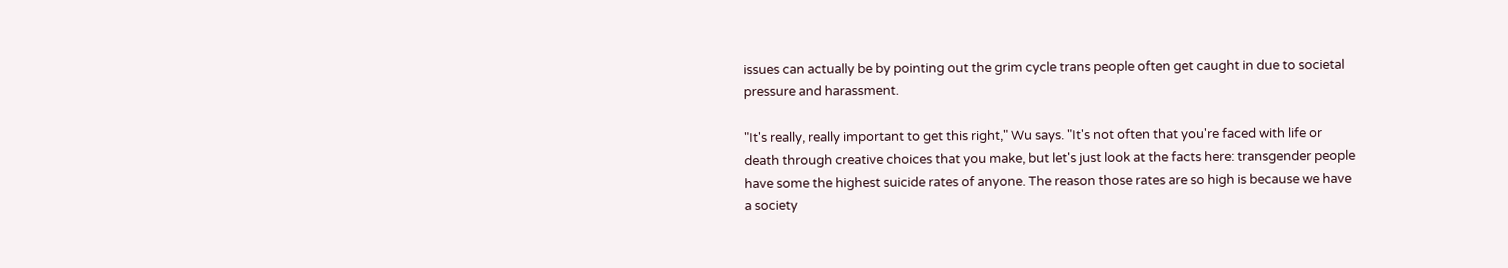issues can actually be by pointing out the grim cycle trans people often get caught in due to societal pressure and harassment.

"It's really, really important to get this right," Wu says. "It's not often that you're faced with life or death through creative choices that you make, but let's just look at the facts here: transgender people have some the highest suicide rates of anyone. The reason those rates are so high is because we have a society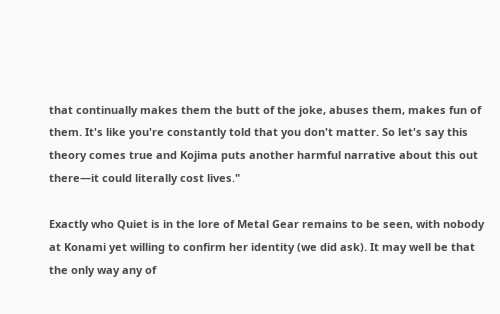that continually makes them the butt of the joke, abuses them, makes fun of them. It's like you're constantly told that you don't matter. So let's say this theory comes true and Kojima puts another harmful narrative about this out there—it could literally cost lives."

Exactly who Quiet is in the lore of Metal Gear remains to be seen, with nobody at Konami yet willing to confirm her identity (we did ask). It may well be that the only way any of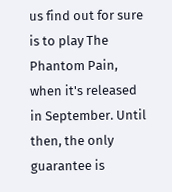us find out for sure is to play The Phantom Pain, when it's released in September. Until then, the only guarantee is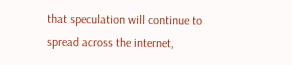that speculation will continue to spread across the internet,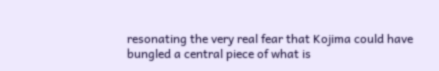resonating the very real fear that Kojima could have bungled a central piece of what is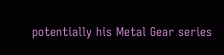potentially his Metal Gear series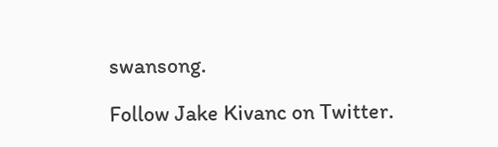swansong.

Follow Jake Kivanc on Twitter.